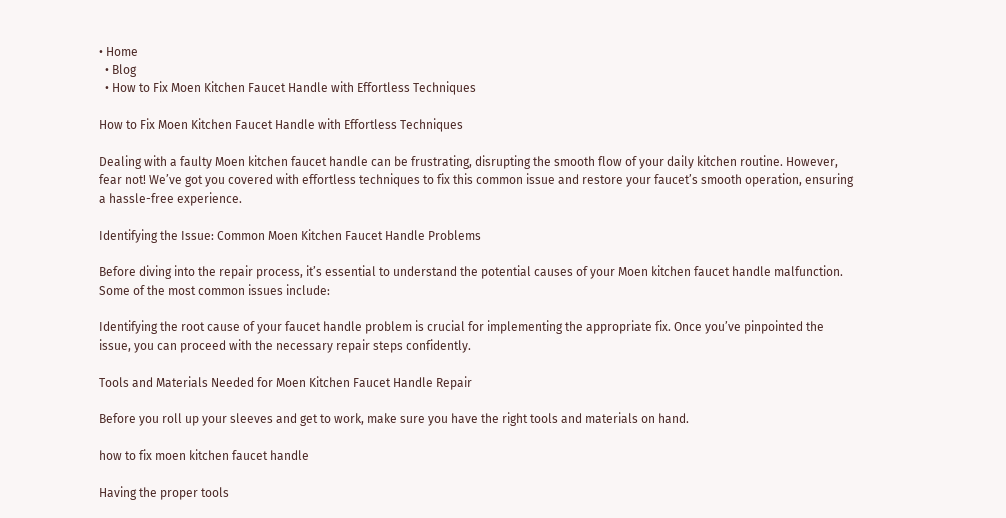• Home
  • Blog
  • How to Fix Moen Kitchen Faucet Handle with Effortless Techniques

How to Fix Moen Kitchen Faucet Handle with Effortless Techniques

Dealing with a faulty Moen kitchen faucet handle can be frustrating, disrupting the smooth flow of your daily kitchen routine. However, fear not! We’ve got you covered with effortless techniques to fix this common issue and restore your faucet’s smooth operation, ensuring a hassle-free experience.

Identifying the Issue: Common Moen Kitchen Faucet Handle Problems

Before diving into the repair process, it’s essential to understand the potential causes of your Moen kitchen faucet handle malfunction. Some of the most common issues include:

Identifying the root cause of your faucet handle problem is crucial for implementing the appropriate fix. Once you’ve pinpointed the issue, you can proceed with the necessary repair steps confidently.

Tools and Materials Needed for Moen Kitchen Faucet Handle Repair

Before you roll up your sleeves and get to work, make sure you have the right tools and materials on hand.

how to fix moen kitchen faucet handle

Having the proper tools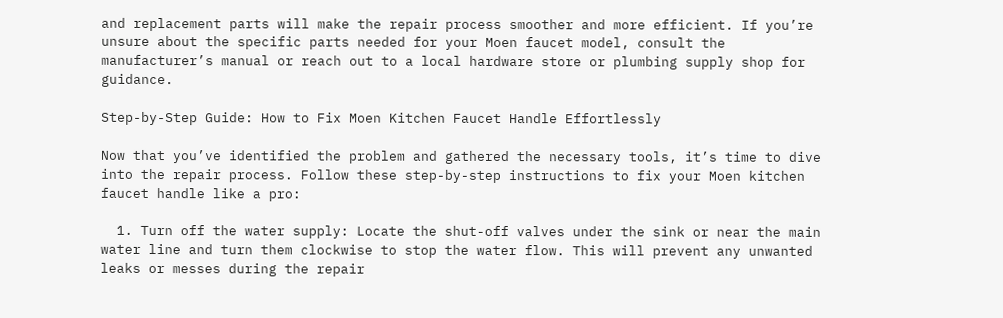and replacement parts will make the repair process smoother and more efficient. If you’re unsure about the specific parts needed for your Moen faucet model, consult the manufacturer’s manual or reach out to a local hardware store or plumbing supply shop for guidance.

Step-by-Step Guide: How to Fix Moen Kitchen Faucet Handle Effortlessly

Now that you’ve identified the problem and gathered the necessary tools, it’s time to dive into the repair process. Follow these step-by-step instructions to fix your Moen kitchen faucet handle like a pro:

  1. Turn off the water supply: Locate the shut-off valves under the sink or near the main water line and turn them clockwise to stop the water flow. This will prevent any unwanted leaks or messes during the repair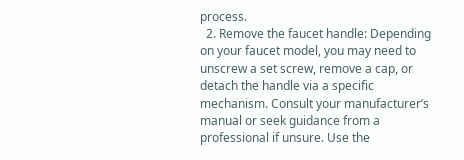process.
  2. Remove the faucet handle: Depending on your faucet model, you may need to unscrew a set screw, remove a cap, or detach the handle via a specific mechanism. Consult your manufacturer’s manual or seek guidance from a professional if unsure. Use the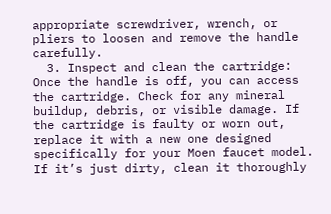appropriate screwdriver, wrench, or pliers to loosen and remove the handle carefully.
  3. Inspect and clean the cartridge: Once the handle is off, you can access the cartridge. Check for any mineral buildup, debris, or visible damage. If the cartridge is faulty or worn out, replace it with a new one designed specifically for your Moen faucet model. If it’s just dirty, clean it thoroughly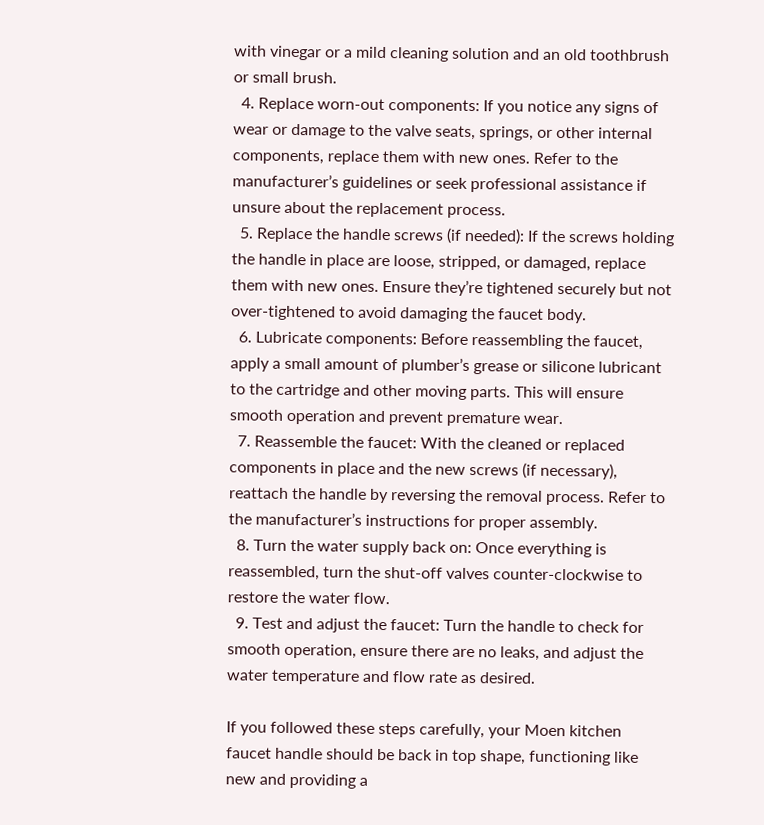with vinegar or a mild cleaning solution and an old toothbrush or small brush.
  4. Replace worn-out components: If you notice any signs of wear or damage to the valve seats, springs, or other internal components, replace them with new ones. Refer to the manufacturer’s guidelines or seek professional assistance if unsure about the replacement process.
  5. Replace the handle screws (if needed): If the screws holding the handle in place are loose, stripped, or damaged, replace them with new ones. Ensure they’re tightened securely but not over-tightened to avoid damaging the faucet body.
  6. Lubricate components: Before reassembling the faucet, apply a small amount of plumber’s grease or silicone lubricant to the cartridge and other moving parts. This will ensure smooth operation and prevent premature wear.
  7. Reassemble the faucet: With the cleaned or replaced components in place and the new screws (if necessary), reattach the handle by reversing the removal process. Refer to the manufacturer’s instructions for proper assembly.
  8. Turn the water supply back on: Once everything is reassembled, turn the shut-off valves counter-clockwise to restore the water flow.
  9. Test and adjust the faucet: Turn the handle to check for smooth operation, ensure there are no leaks, and adjust the water temperature and flow rate as desired.

If you followed these steps carefully, your Moen kitchen faucet handle should be back in top shape, functioning like new and providing a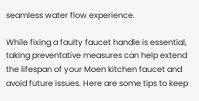seamless water flow experience.

While fixing a faulty faucet handle is essential, taking preventative measures can help extend the lifespan of your Moen kitchen faucet and avoid future issues. Here are some tips to keep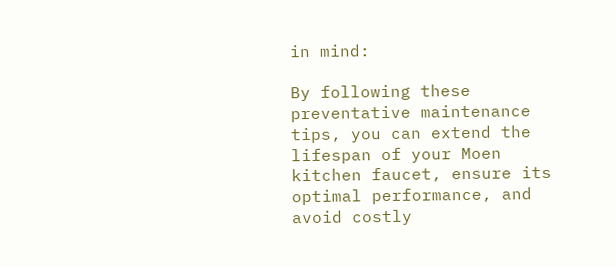in mind:

By following these preventative maintenance tips, you can extend the lifespan of your Moen kitchen faucet, ensure its optimal performance, and avoid costly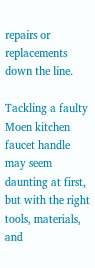repairs or replacements down the line.

Tackling a faulty Moen kitchen faucet handle may seem daunting at first, but with the right tools, materials, and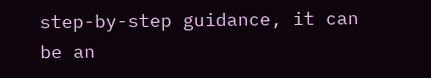step-by-step guidance, it can be an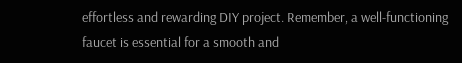effortless and rewarding DIY project. Remember, a well-functioning faucet is essential for a smooth and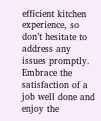efficient kitchen experience, so don’t hesitate to address any issues promptly. Embrace the satisfaction of a job well done and enjoy the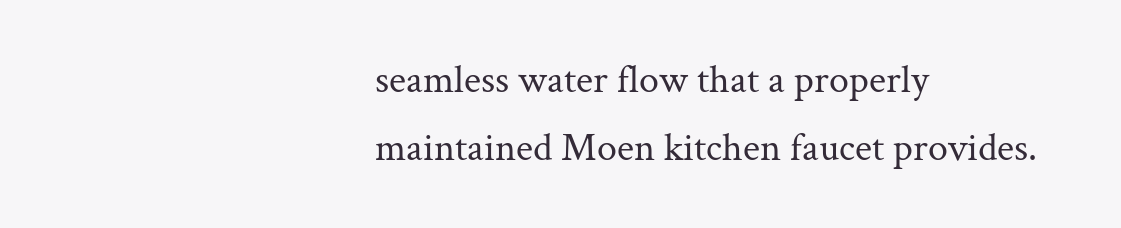seamless water flow that a properly maintained Moen kitchen faucet provides.